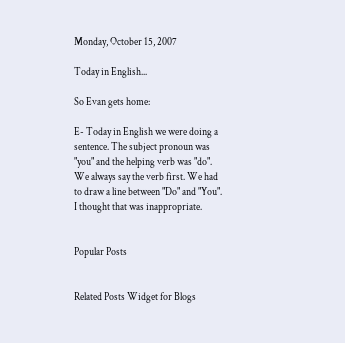Monday, October 15, 2007

Today in English...

So Evan gets home:

E- Today in English we were doing a sentence. The subject pronoun was "you" and the helping verb was "do". We always say the verb first. We had to draw a line between "Do" and "You". I thought that was inappropriate.


Popular Posts


Related Posts Widget for Blogs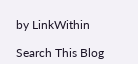by LinkWithin

Search This Blog